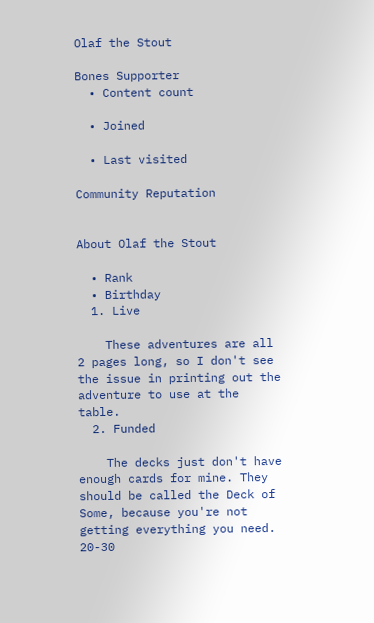Olaf the Stout

Bones Supporter
  • Content count

  • Joined

  • Last visited

Community Reputation


About Olaf the Stout

  • Rank
  • Birthday
  1. Live

    These adventures are all 2 pages long, so I don't see the issue in printing out the adventure to use at the table.
  2. Funded

    The decks just don't have enough cards for mine. They should be called the Deck of Some, because you're not getting everything you need. 20-30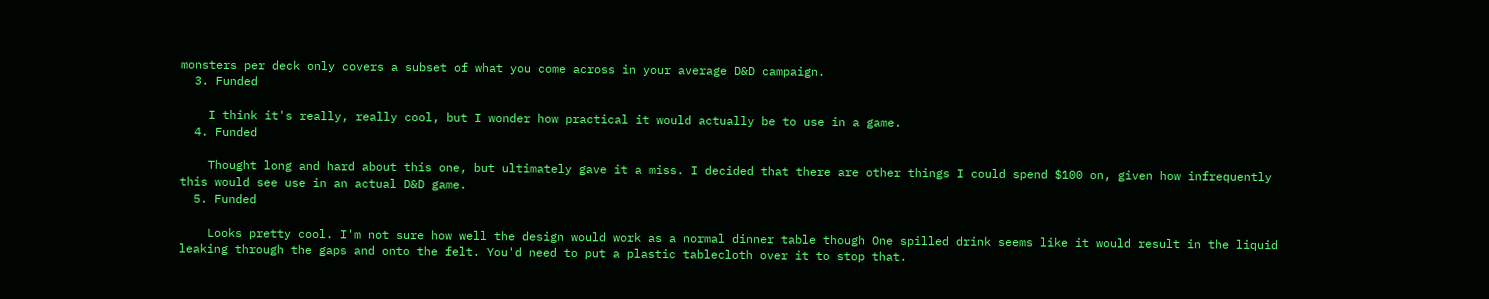monsters per deck only covers a subset of what you come across in your average D&D campaign.
  3. Funded

    I think it's really, really cool, but I wonder how practical it would actually be to use in a game.
  4. Funded

    Thought long and hard about this one, but ultimately gave it a miss. I decided that there are other things I could spend $100 on, given how infrequently this would see use in an actual D&D game.
  5. Funded

    Looks pretty cool. I'm not sure how well the design would work as a normal dinner table though One spilled drink seems like it would result in the liquid leaking through the gaps and onto the felt. You'd need to put a plastic tablecloth over it to stop that.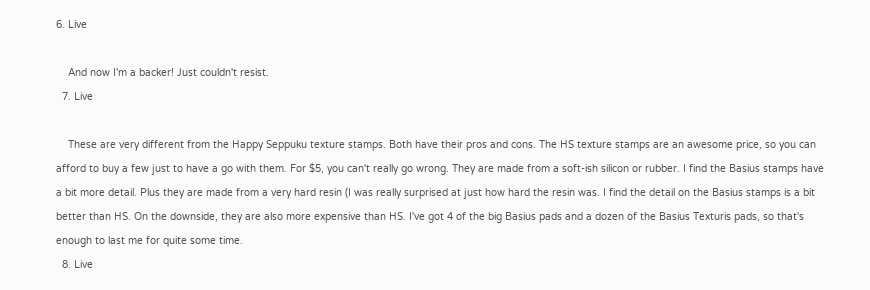6. Live

    And now I'm a backer! Just couldn't resist.
  7. Live

    These are very different from the Happy Seppuku texture stamps. Both have their pros and cons. The HS texture stamps are an awesome price, so you can afford to buy a few just to have a go with them. For $5, you can't really go wrong. They are made from a soft-ish silicon or rubber. I find the Basius stamps have a bit more detail. Plus they are made from a very hard resin (I was really surprised at just how hard the resin was. I find the detail on the Basius stamps is a bit better than HS. On the downside, they are also more expensive than HS. I've got 4 of the big Basius pads and a dozen of the Basius Texturis pads, so that's enough to last me for quite some time.
  8. Live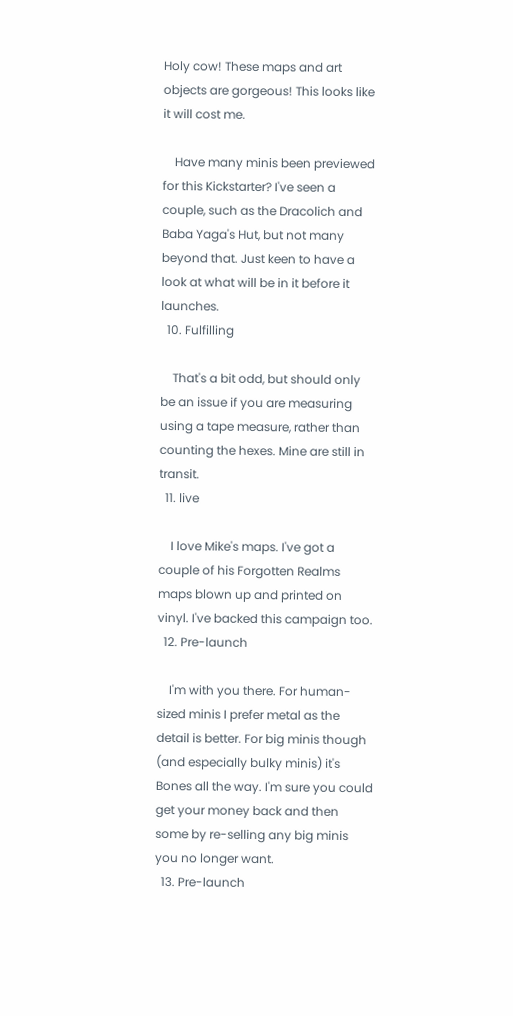Holy cow! These maps and art objects are gorgeous! This looks like it will cost me.

    Have many minis been previewed for this Kickstarter? I've seen a couple, such as the Dracolich and Baba Yaga's Hut, but not many beyond that. Just keen to have a look at what will be in it before it launches.
  10. Fulfilling

    That's a bit odd, but should only be an issue if you are measuring using a tape measure, rather than counting the hexes. Mine are still in transit.
  11. live

    I love Mike's maps. I've got a couple of his Forgotten Realms maps blown up and printed on vinyl. I've backed this campaign too.
  12. Pre-launch

    I'm with you there. For human-sized minis I prefer metal as the detail is better. For big minis though (and especially bulky minis) it's Bones all the way. I'm sure you could get your money back and then some by re-selling any big minis you no longer want.
  13. Pre-launch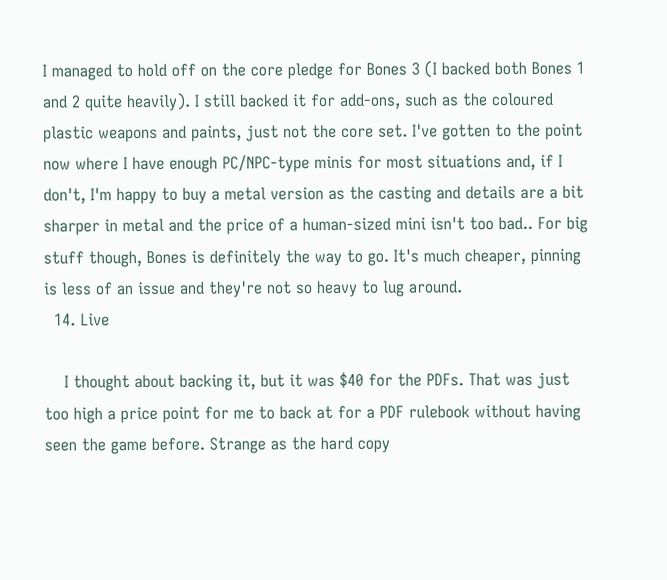I managed to hold off on the core pledge for Bones 3 (I backed both Bones 1 and 2 quite heavily). I still backed it for add-ons, such as the coloured plastic weapons and paints, just not the core set. I've gotten to the point now where I have enough PC/NPC-type minis for most situations and, if I don't, I'm happy to buy a metal version as the casting and details are a bit sharper in metal and the price of a human-sized mini isn't too bad.. For big stuff though, Bones is definitely the way to go. It's much cheaper, pinning is less of an issue and they're not so heavy to lug around.
  14. Live

    I thought about backing it, but it was $40 for the PDFs. That was just too high a price point for me to back at for a PDF rulebook without having seen the game before. Strange as the hard copy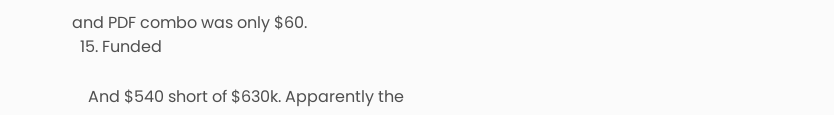and PDF combo was only $60.
  15. Funded

    And $540 short of $630k. Apparently the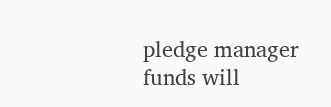pledge manager funds will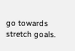go towards stretch goals.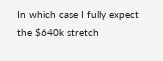In which case I fully expect the $640k stretch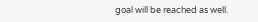goal will be reached as well.